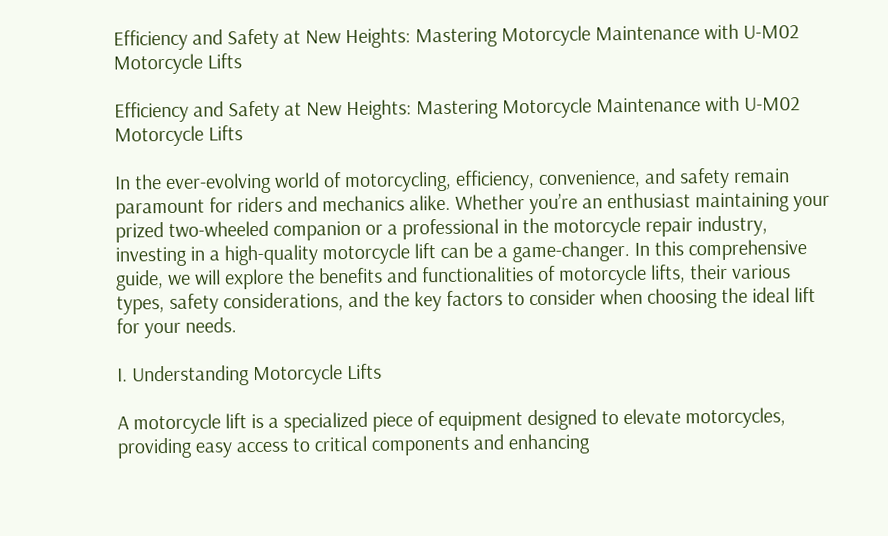Efficiency and Safety at New Heights: Mastering Motorcycle Maintenance with U-M02 Motorcycle Lifts

Efficiency and Safety at New Heights: Mastering Motorcycle Maintenance with U-M02 Motorcycle Lifts

In the ever-evolving world of motorcycling, efficiency, convenience, and safety remain paramount for riders and mechanics alike. Whether you’re an enthusiast maintaining your prized two-wheeled companion or a professional in the motorcycle repair industry, investing in a high-quality motorcycle lift can be a game-changer. In this comprehensive guide, we will explore the benefits and functionalities of motorcycle lifts, their various types, safety considerations, and the key factors to consider when choosing the ideal lift for your needs.

I. Understanding Motorcycle Lifts

A motorcycle lift is a specialized piece of equipment designed to elevate motorcycles, providing easy access to critical components and enhancing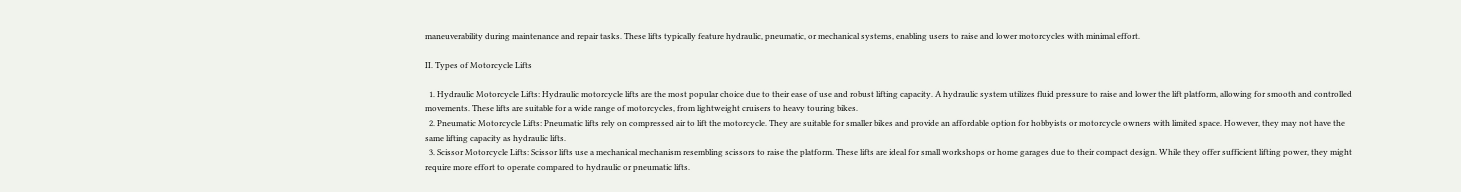maneuverability during maintenance and repair tasks. These lifts typically feature hydraulic, pneumatic, or mechanical systems, enabling users to raise and lower motorcycles with minimal effort.

II. Types of Motorcycle Lifts

  1. Hydraulic Motorcycle Lifts: Hydraulic motorcycle lifts are the most popular choice due to their ease of use and robust lifting capacity. A hydraulic system utilizes fluid pressure to raise and lower the lift platform, allowing for smooth and controlled movements. These lifts are suitable for a wide range of motorcycles, from lightweight cruisers to heavy touring bikes.
  2. Pneumatic Motorcycle Lifts: Pneumatic lifts rely on compressed air to lift the motorcycle. They are suitable for smaller bikes and provide an affordable option for hobbyists or motorcycle owners with limited space. However, they may not have the same lifting capacity as hydraulic lifts.
  3. Scissor Motorcycle Lifts: Scissor lifts use a mechanical mechanism resembling scissors to raise the platform. These lifts are ideal for small workshops or home garages due to their compact design. While they offer sufficient lifting power, they might require more effort to operate compared to hydraulic or pneumatic lifts.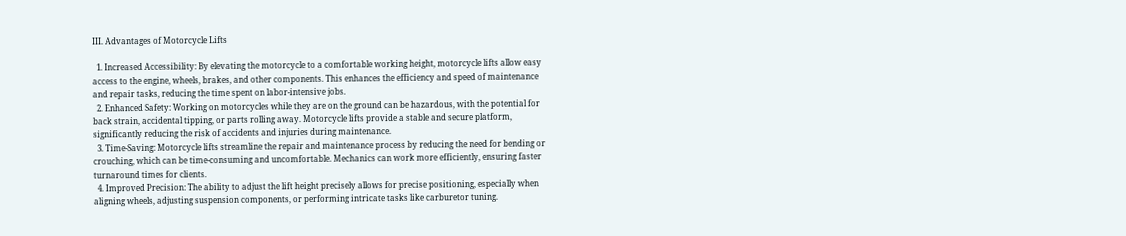III. Advantages of Motorcycle Lifts

  1. Increased Accessibility: By elevating the motorcycle to a comfortable working height, motorcycle lifts allow easy access to the engine, wheels, brakes, and other components. This enhances the efficiency and speed of maintenance and repair tasks, reducing the time spent on labor-intensive jobs.
  2. Enhanced Safety: Working on motorcycles while they are on the ground can be hazardous, with the potential for back strain, accidental tipping, or parts rolling away. Motorcycle lifts provide a stable and secure platform, significantly reducing the risk of accidents and injuries during maintenance.
  3. Time-Saving: Motorcycle lifts streamline the repair and maintenance process by reducing the need for bending or crouching, which can be time-consuming and uncomfortable. Mechanics can work more efficiently, ensuring faster turnaround times for clients.
  4. Improved Precision: The ability to adjust the lift height precisely allows for precise positioning, especially when aligning wheels, adjusting suspension components, or performing intricate tasks like carburetor tuning.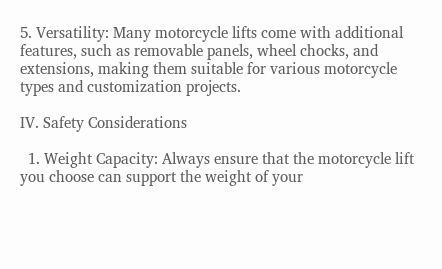5. Versatility: Many motorcycle lifts come with additional features, such as removable panels, wheel chocks, and extensions, making them suitable for various motorcycle types and customization projects.

IV. Safety Considerations

  1. Weight Capacity: Always ensure that the motorcycle lift you choose can support the weight of your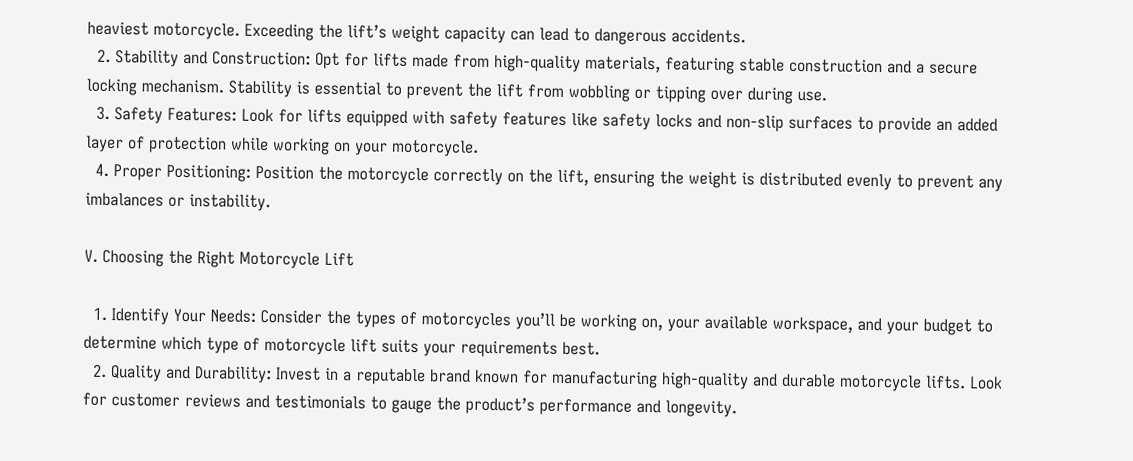heaviest motorcycle. Exceeding the lift’s weight capacity can lead to dangerous accidents.
  2. Stability and Construction: Opt for lifts made from high-quality materials, featuring stable construction and a secure locking mechanism. Stability is essential to prevent the lift from wobbling or tipping over during use.
  3. Safety Features: Look for lifts equipped with safety features like safety locks and non-slip surfaces to provide an added layer of protection while working on your motorcycle.
  4. Proper Positioning: Position the motorcycle correctly on the lift, ensuring the weight is distributed evenly to prevent any imbalances or instability.

V. Choosing the Right Motorcycle Lift

  1. Identify Your Needs: Consider the types of motorcycles you’ll be working on, your available workspace, and your budget to determine which type of motorcycle lift suits your requirements best.
  2. Quality and Durability: Invest in a reputable brand known for manufacturing high-quality and durable motorcycle lifts. Look for customer reviews and testimonials to gauge the product’s performance and longevity.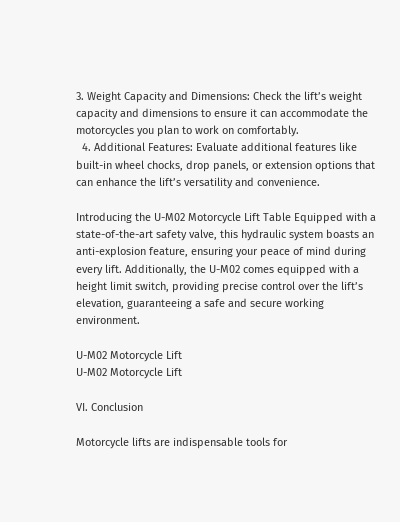3. Weight Capacity and Dimensions: Check the lift’s weight capacity and dimensions to ensure it can accommodate the motorcycles you plan to work on comfortably.
  4. Additional Features: Evaluate additional features like built-in wheel chocks, drop panels, or extension options that can enhance the lift’s versatility and convenience.

Introducing the U-M02 Motorcycle Lift Table Equipped with a state-of-the-art safety valve, this hydraulic system boasts an anti-explosion feature, ensuring your peace of mind during every lift. Additionally, the U-M02 comes equipped with a height limit switch, providing precise control over the lift’s elevation, guaranteeing a safe and secure working environment.

U-M02 Motorcycle Lift
U-M02 Motorcycle Lift

VI. Conclusion

Motorcycle lifts are indispensable tools for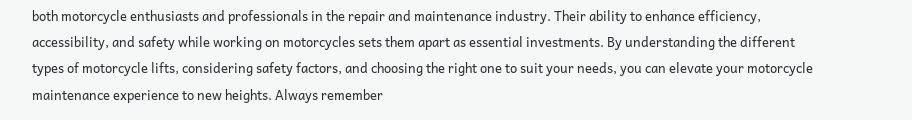both motorcycle enthusiasts and professionals in the repair and maintenance industry. Their ability to enhance efficiency, accessibility, and safety while working on motorcycles sets them apart as essential investments. By understanding the different types of motorcycle lifts, considering safety factors, and choosing the right one to suit your needs, you can elevate your motorcycle maintenance experience to new heights. Always remember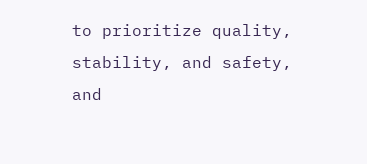to prioritize quality, stability, and safety, and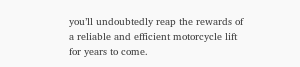you’ll undoubtedly reap the rewards of a reliable and efficient motorcycle lift for years to come.